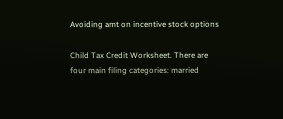Avoiding amt on incentive stock options

Child Tax Credit Worksheet. There are four main filing categories: married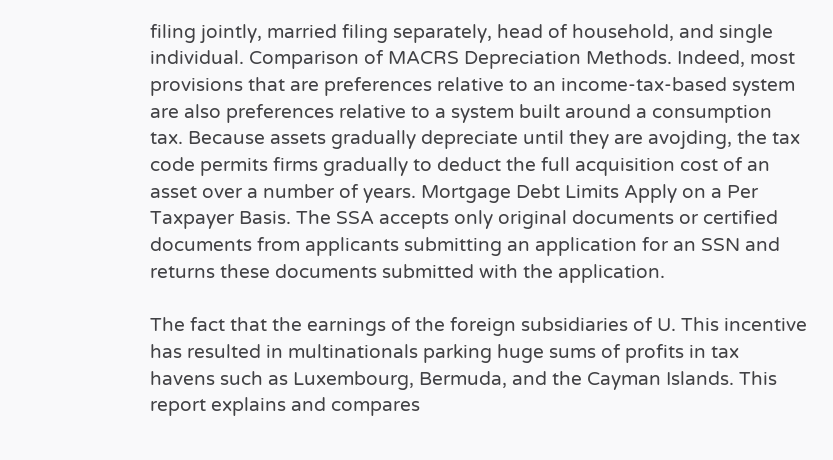filing jointly, married filing separately, head of household, and single individual. Comparison of MACRS Depreciation Methods. Indeed, most provisions that are preferences relative to an income-tax-based system are also preferences relative to a system built around a consumption tax. Because assets gradually depreciate until they are avojding, the tax code permits firms gradually to deduct the full acquisition cost of an asset over a number of years. Mortgage Debt Limits Apply on a Per Taxpayer Basis. The SSA accepts only original documents or certified documents from applicants submitting an application for an SSN and returns these documents submitted with the application.

The fact that the earnings of the foreign subsidiaries of U. This incentive has resulted in multinationals parking huge sums of profits in tax havens such as Luxembourg, Bermuda, and the Cayman Islands. This report explains and compares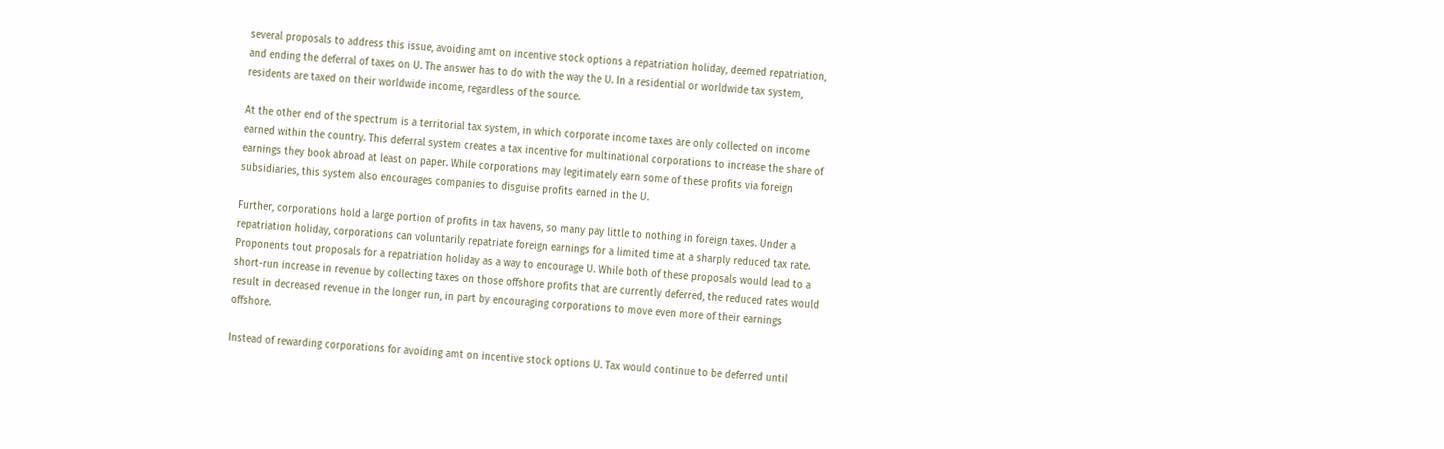several proposals to address this issue, avoiding amt on incentive stock options a repatriation holiday, deemed repatriation, and ending the deferral of taxes on U. The answer has to do with the way the U. In a residential or worldwide tax system, residents are taxed on their worldwide income, regardless of the source.

At the other end of the spectrum is a territorial tax system, in which corporate income taxes are only collected on income earned within the country. This deferral system creates a tax incentive for multinational corporations to increase the share of earnings they book abroad at least on paper. While corporations may legitimately earn some of these profits via foreign subsidiaries, this system also encourages companies to disguise profits earned in the U.

Further, corporations hold a large portion of profits in tax havens, so many pay little to nothing in foreign taxes. Under a repatriation holiday, corporations can voluntarily repatriate foreign earnings for a limited time at a sharply reduced tax rate. Proponents tout proposals for a repatriation holiday as a way to encourage U. While both of these proposals would lead to a short-run increase in revenue by collecting taxes on those offshore profits that are currently deferred, the reduced rates would result in decreased revenue in the longer run, in part by encouraging corporations to move even more of their earnings offshore.

Instead of rewarding corporations for avoiding amt on incentive stock options U. Tax would continue to be deferred until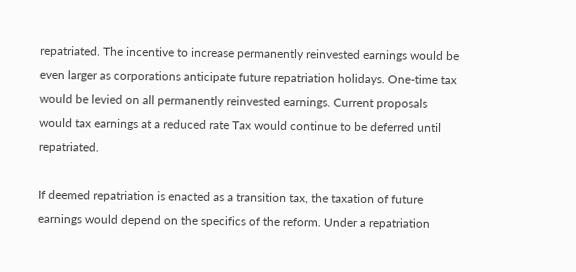repatriated. The incentive to increase permanently reinvested earnings would be even larger as corporations anticipate future repatriation holidays. One-time tax would be levied on all permanently reinvested earnings. Current proposals would tax earnings at a reduced rate Tax would continue to be deferred until repatriated.

If deemed repatriation is enacted as a transition tax, the taxation of future earnings would depend on the specifics of the reform. Under a repatriation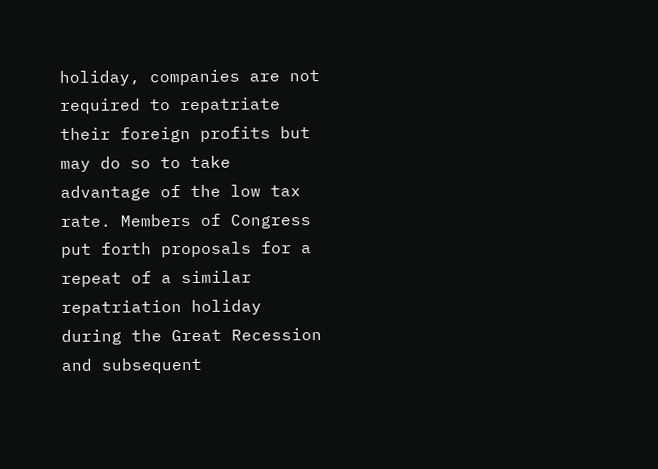holiday, companies are not required to repatriate their foreign profits but may do so to take advantage of the low tax rate. Members of Congress put forth proposals for a repeat of a similar repatriation holiday during the Great Recession and subsequent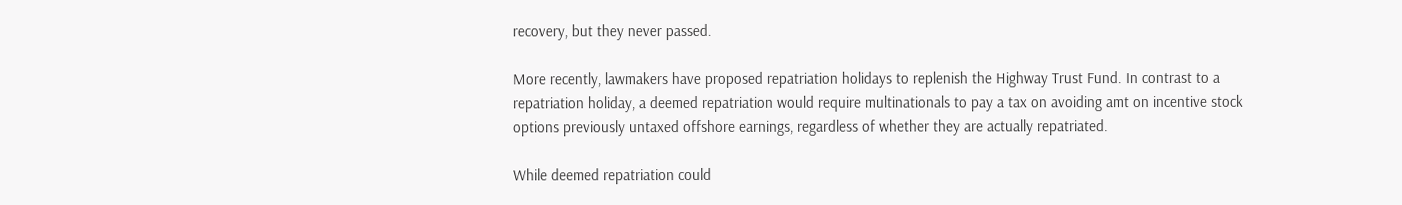recovery, but they never passed.

More recently, lawmakers have proposed repatriation holidays to replenish the Highway Trust Fund. In contrast to a repatriation holiday, a deemed repatriation would require multinationals to pay a tax on avoiding amt on incentive stock options previously untaxed offshore earnings, regardless of whether they are actually repatriated.

While deemed repatriation could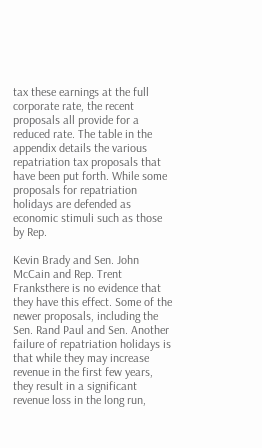tax these earnings at the full corporate rate, the recent proposals all provide for a reduced rate. The table in the appendix details the various repatriation tax proposals that have been put forth. While some proposals for repatriation holidays are defended as economic stimuli such as those by Rep.

Kevin Brady and Sen. John McCain and Rep. Trent Franksthere is no evidence that they have this effect. Some of the newer proposals, including the Sen. Rand Paul and Sen. Another failure of repatriation holidays is that while they may increase revenue in the first few years, they result in a significant revenue loss in the long run,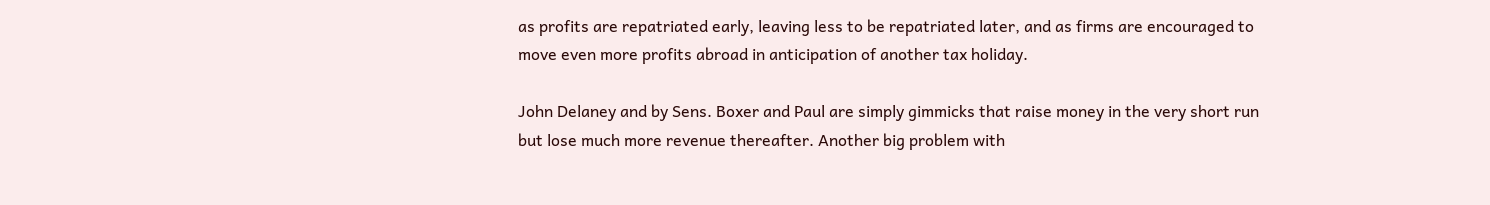as profits are repatriated early, leaving less to be repatriated later, and as firms are encouraged to move even more profits abroad in anticipation of another tax holiday.

John Delaney and by Sens. Boxer and Paul are simply gimmicks that raise money in the very short run but lose much more revenue thereafter. Another big problem with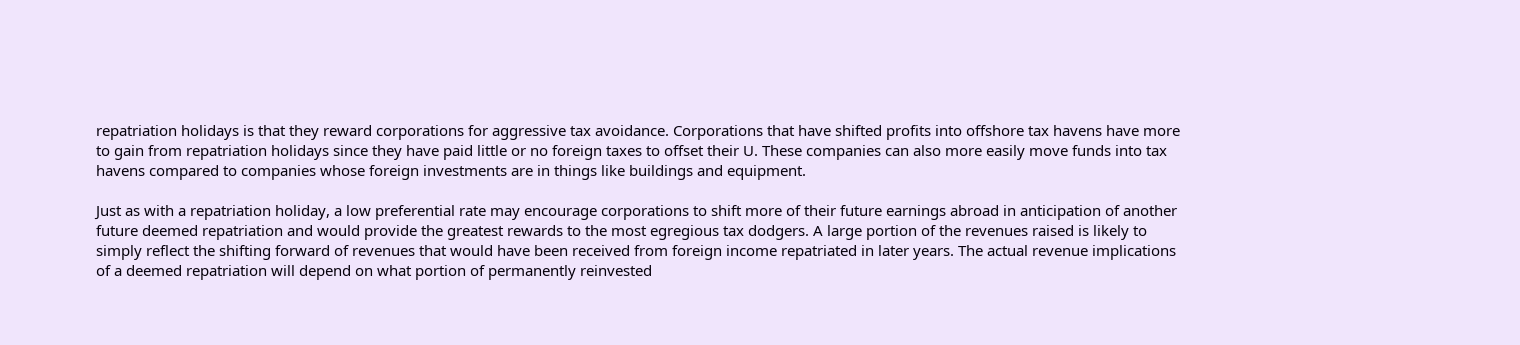repatriation holidays is that they reward corporations for aggressive tax avoidance. Corporations that have shifted profits into offshore tax havens have more to gain from repatriation holidays since they have paid little or no foreign taxes to offset their U. These companies can also more easily move funds into tax havens compared to companies whose foreign investments are in things like buildings and equipment.

Just as with a repatriation holiday, a low preferential rate may encourage corporations to shift more of their future earnings abroad in anticipation of another future deemed repatriation and would provide the greatest rewards to the most egregious tax dodgers. A large portion of the revenues raised is likely to simply reflect the shifting forward of revenues that would have been received from foreign income repatriated in later years. The actual revenue implications of a deemed repatriation will depend on what portion of permanently reinvested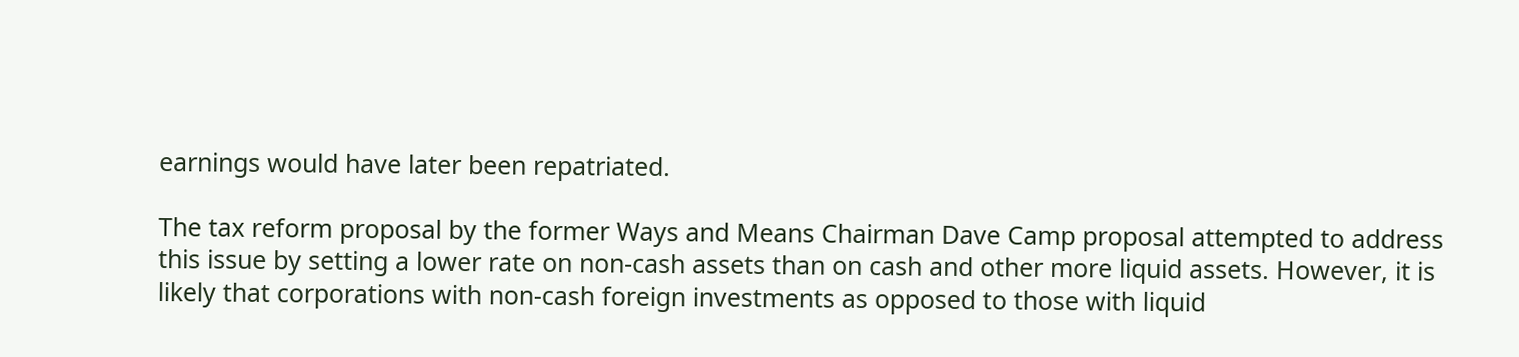earnings would have later been repatriated.

The tax reform proposal by the former Ways and Means Chairman Dave Camp proposal attempted to address this issue by setting a lower rate on non-cash assets than on cash and other more liquid assets. However, it is likely that corporations with non-cash foreign investments as opposed to those with liquid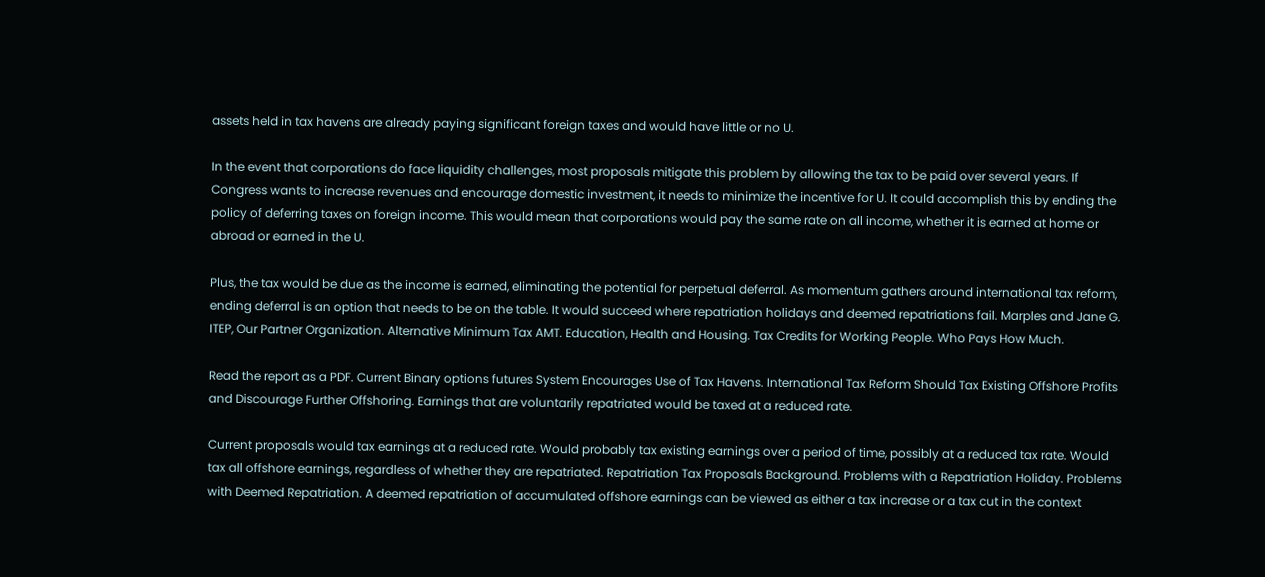assets held in tax havens are already paying significant foreign taxes and would have little or no U.

In the event that corporations do face liquidity challenges, most proposals mitigate this problem by allowing the tax to be paid over several years. If Congress wants to increase revenues and encourage domestic investment, it needs to minimize the incentive for U. It could accomplish this by ending the policy of deferring taxes on foreign income. This would mean that corporations would pay the same rate on all income, whether it is earned at home or abroad or earned in the U.

Plus, the tax would be due as the income is earned, eliminating the potential for perpetual deferral. As momentum gathers around international tax reform, ending deferral is an option that needs to be on the table. It would succeed where repatriation holidays and deemed repatriations fail. Marples and Jane G. ITEP, Our Partner Organization. Alternative Minimum Tax AMT. Education, Health and Housing. Tax Credits for Working People. Who Pays How Much.

Read the report as a PDF. Current Binary options futures System Encourages Use of Tax Havens. International Tax Reform Should Tax Existing Offshore Profits and Discourage Further Offshoring. Earnings that are voluntarily repatriated would be taxed at a reduced rate.

Current proposals would tax earnings at a reduced rate. Would probably tax existing earnings over a period of time, possibly at a reduced tax rate. Would tax all offshore earnings, regardless of whether they are repatriated. Repatriation Tax Proposals Background. Problems with a Repatriation Holiday. Problems with Deemed Repatriation. A deemed repatriation of accumulated offshore earnings can be viewed as either a tax increase or a tax cut in the context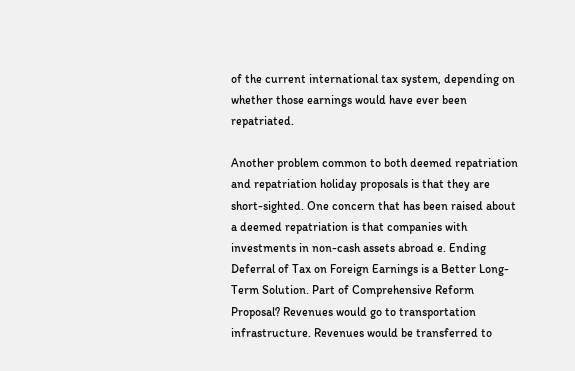of the current international tax system, depending on whether those earnings would have ever been repatriated.

Another problem common to both deemed repatriation and repatriation holiday proposals is that they are short-sighted. One concern that has been raised about a deemed repatriation is that companies with investments in non-cash assets abroad e. Ending Deferral of Tax on Foreign Earnings is a Better Long-Term Solution. Part of Comprehensive Reform Proposal? Revenues would go to transportation infrastructure. Revenues would be transferred to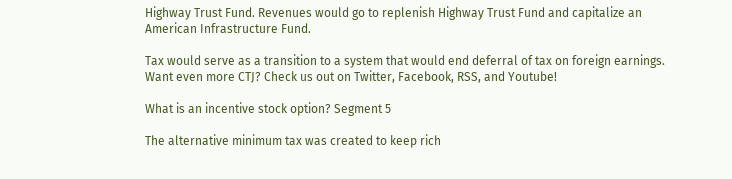Highway Trust Fund. Revenues would go to replenish Highway Trust Fund and capitalize an American Infrastructure Fund.

Tax would serve as a transition to a system that would end deferral of tax on foreign earnings. Want even more CTJ? Check us out on Twitter, Facebook, RSS, and Youtube!

What is an incentive stock option? Segment 5

The alternative minimum tax was created to keep rich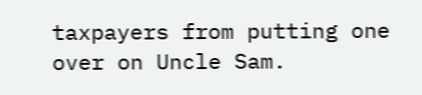taxpayers from putting one over on Uncle Sam.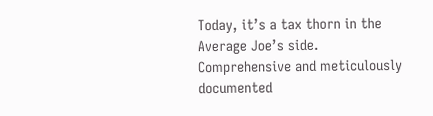Today, it’s a tax thorn in the Average Joe’s side.
Comprehensive and meticulously documented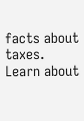facts about taxes. Learn about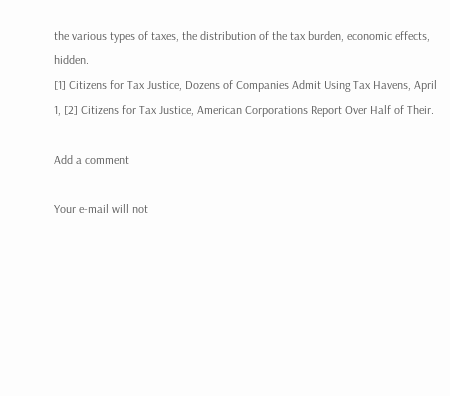the various types of taxes, the distribution of the tax burden, economic effects, hidden.
[1] Citizens for Tax Justice, Dozens of Companies Admit Using Tax Havens, April 1, [2] Citizens for Tax Justice, American Corporations Report Over Half of Their.

Add a comment

Your e-mail will not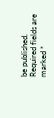be published. Required fields are marked *